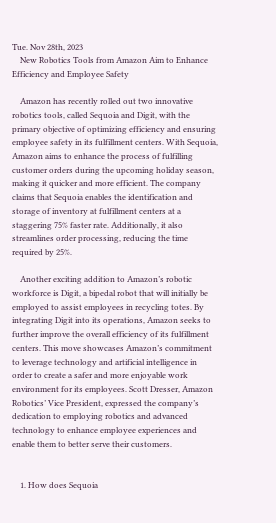Tue. Nov 28th, 2023
    New Robotics Tools from Amazon Aim to Enhance Efficiency and Employee Safety

    Amazon has recently rolled out two innovative robotics tools, called Sequoia and Digit, with the primary objective of optimizing efficiency and ensuring employee safety in its fulfillment centers. With Sequoia, Amazon aims to enhance the process of fulfilling customer orders during the upcoming holiday season, making it quicker and more efficient. The company claims that Sequoia enables the identification and storage of inventory at fulfillment centers at a staggering 75% faster rate. Additionally, it also streamlines order processing, reducing the time required by 25%.

    Another exciting addition to Amazon’s robotic workforce is Digit, a bipedal robot that will initially be employed to assist employees in recycling totes. By integrating Digit into its operations, Amazon seeks to further improve the overall efficiency of its fulfillment centers. This move showcases Amazon’s commitment to leverage technology and artificial intelligence in order to create a safer and more enjoyable work environment for its employees. Scott Dresser, Amazon Robotics’ Vice President, expressed the company’s dedication to employing robotics and advanced technology to enhance employee experiences and enable them to better serve their customers.


    1. How does Sequoia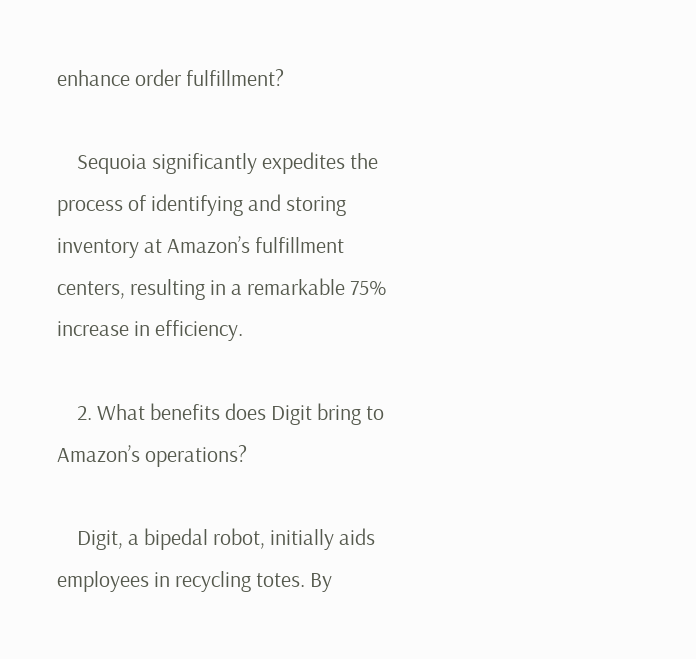enhance order fulfillment?

    Sequoia significantly expedites the process of identifying and storing inventory at Amazon’s fulfillment centers, resulting in a remarkable 75% increase in efficiency.

    2. What benefits does Digit bring to Amazon’s operations?

    Digit, a bipedal robot, initially aids employees in recycling totes. By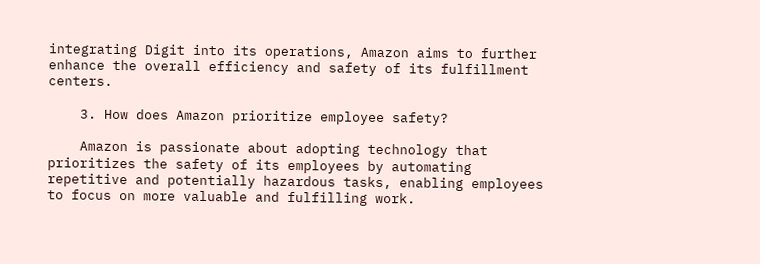integrating Digit into its operations, Amazon aims to further enhance the overall efficiency and safety of its fulfillment centers.

    3. How does Amazon prioritize employee safety?

    Amazon is passionate about adopting technology that prioritizes the safety of its employees by automating repetitive and potentially hazardous tasks, enabling employees to focus on more valuable and fulfilling work.